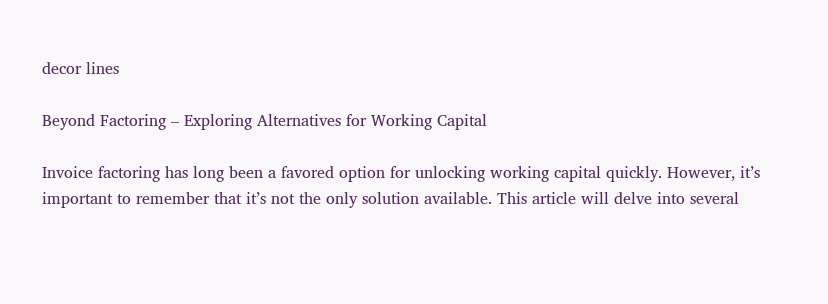decor lines

Beyond Factoring – Exploring Alternatives for Working Capital

Invoice factoring has long been a favored option for unlocking working capital quickly. However, it’s important to remember that it’s not the only solution available. This article will delve into several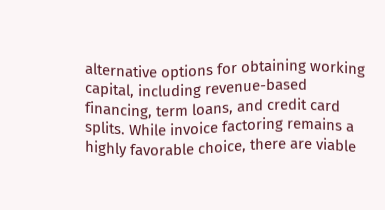alternative options for obtaining working capital, including revenue-based financing, term loans, and credit card splits. While invoice factoring remains a highly favorable choice, there are viable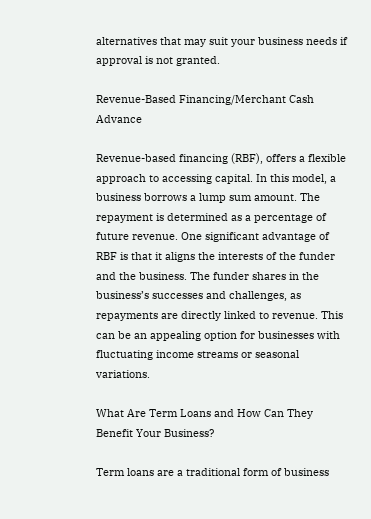alternatives that may suit your business needs if approval is not granted.

Revenue-Based Financing/Merchant Cash Advance

Revenue-based financing (RBF), offers a flexible approach to accessing capital. In this model, a business borrows a lump sum amount. The repayment is determined as a percentage of future revenue. One significant advantage of RBF is that it aligns the interests of the funder and the business. The funder shares in the business’s successes and challenges, as repayments are directly linked to revenue. This can be an appealing option for businesses with fluctuating income streams or seasonal variations.

What Are Term Loans and How Can They Benefit Your Business?

Term loans are a traditional form of business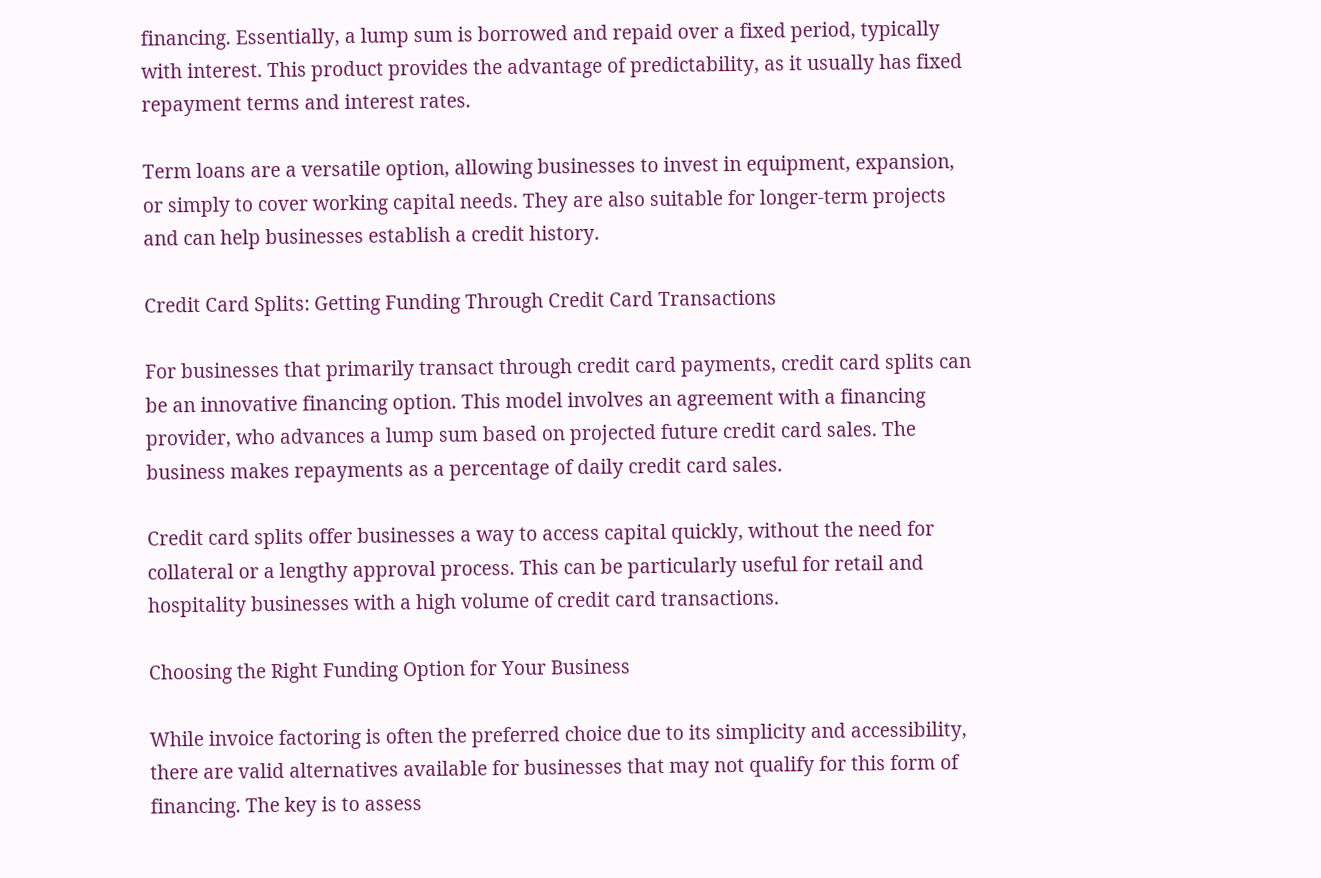financing. Essentially, a lump sum is borrowed and repaid over a fixed period, typically with interest. This product provides the advantage of predictability, as it usually has fixed repayment terms and interest rates.

Term loans are a versatile option, allowing businesses to invest in equipment, expansion, or simply to cover working capital needs. They are also suitable for longer-term projects and can help businesses establish a credit history.

Credit Card Splits: Getting Funding Through Credit Card Transactions

For businesses that primarily transact through credit card payments, credit card splits can be an innovative financing option. This model involves an agreement with a financing provider, who advances a lump sum based on projected future credit card sales. The business makes repayments as a percentage of daily credit card sales.

Credit card splits offer businesses a way to access capital quickly, without the need for collateral or a lengthy approval process. This can be particularly useful for retail and hospitality businesses with a high volume of credit card transactions.

Choosing the Right Funding Option for Your Business

While invoice factoring is often the preferred choice due to its simplicity and accessibility, there are valid alternatives available for businesses that may not qualify for this form of financing. The key is to assess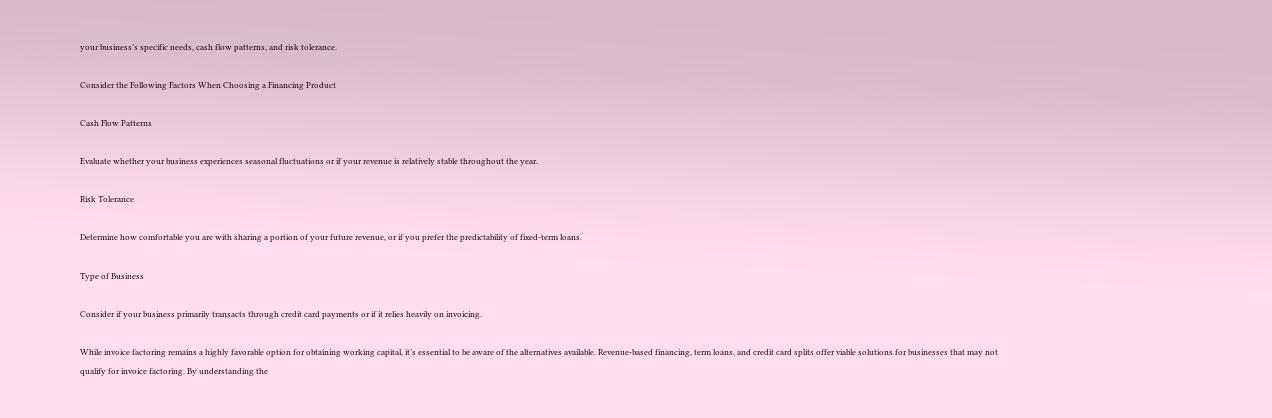your business’s specific needs, cash flow patterns, and risk tolerance.

Consider the Following Factors When Choosing a Financing Product

Cash Flow Patterns

Evaluate whether your business experiences seasonal fluctuations or if your revenue is relatively stable throughout the year.

Risk Tolerance

Determine how comfortable you are with sharing a portion of your future revenue, or if you prefer the predictability of fixed-term loans.

Type of Business

Consider if your business primarily transacts through credit card payments or if it relies heavily on invoicing.

While invoice factoring remains a highly favorable option for obtaining working capital, it’s essential to be aware of the alternatives available. Revenue-based financing, term loans, and credit card splits offer viable solutions for businesses that may not qualify for invoice factoring. By understanding the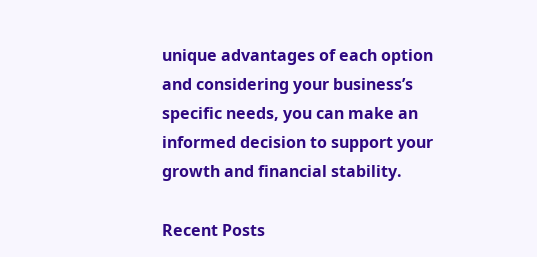unique advantages of each option and considering your business’s specific needs, you can make an informed decision to support your growth and financial stability.

Recent Posts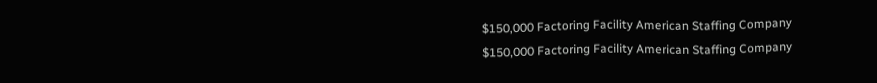$150,000 Factoring Facility American Staffing Company
$150,000 Factoring Facility American Staffing Company